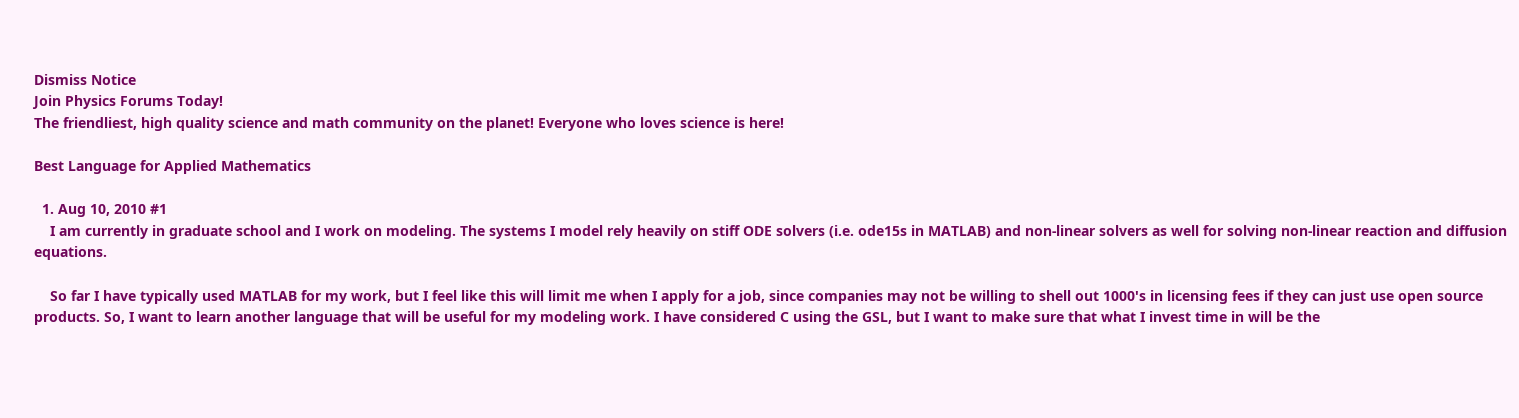Dismiss Notice
Join Physics Forums Today!
The friendliest, high quality science and math community on the planet! Everyone who loves science is here!

Best Language for Applied Mathematics

  1. Aug 10, 2010 #1
    I am currently in graduate school and I work on modeling. The systems I model rely heavily on stiff ODE solvers (i.e. ode15s in MATLAB) and non-linear solvers as well for solving non-linear reaction and diffusion equations.

    So far I have typically used MATLAB for my work, but I feel like this will limit me when I apply for a job, since companies may not be willing to shell out 1000's in licensing fees if they can just use open source products. So, I want to learn another language that will be useful for my modeling work. I have considered C using the GSL, but I want to make sure that what I invest time in will be the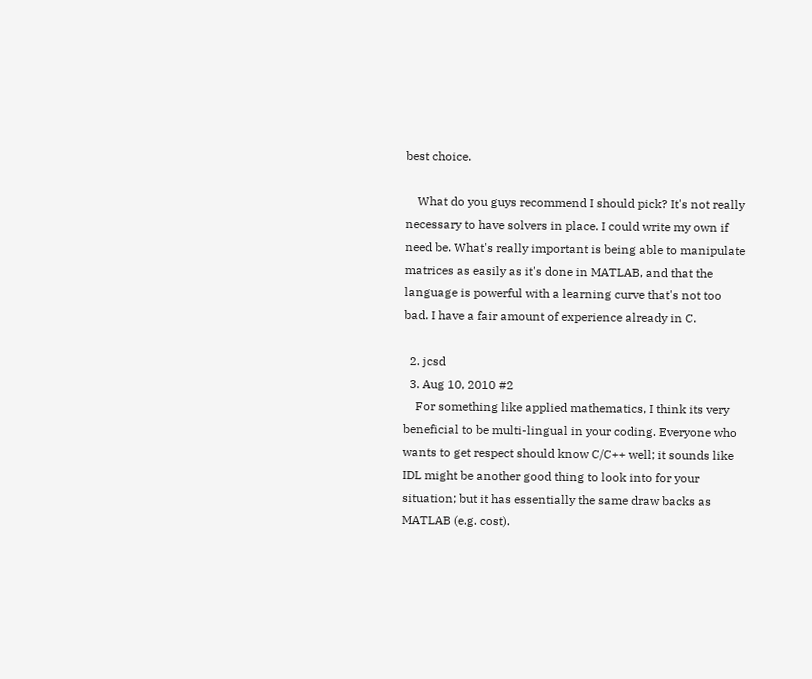best choice.

    What do you guys recommend I should pick? It's not really necessary to have solvers in place. I could write my own if need be. What's really important is being able to manipulate matrices as easily as it's done in MATLAB, and that the language is powerful with a learning curve that's not too bad. I have a fair amount of experience already in C.

  2. jcsd
  3. Aug 10, 2010 #2
    For something like applied mathematics, I think its very beneficial to be multi-lingual in your coding. Everyone who wants to get respect should know C/C++ well; it sounds like IDL might be another good thing to look into for your situation; but it has essentially the same draw backs as MATLAB (e.g. cost).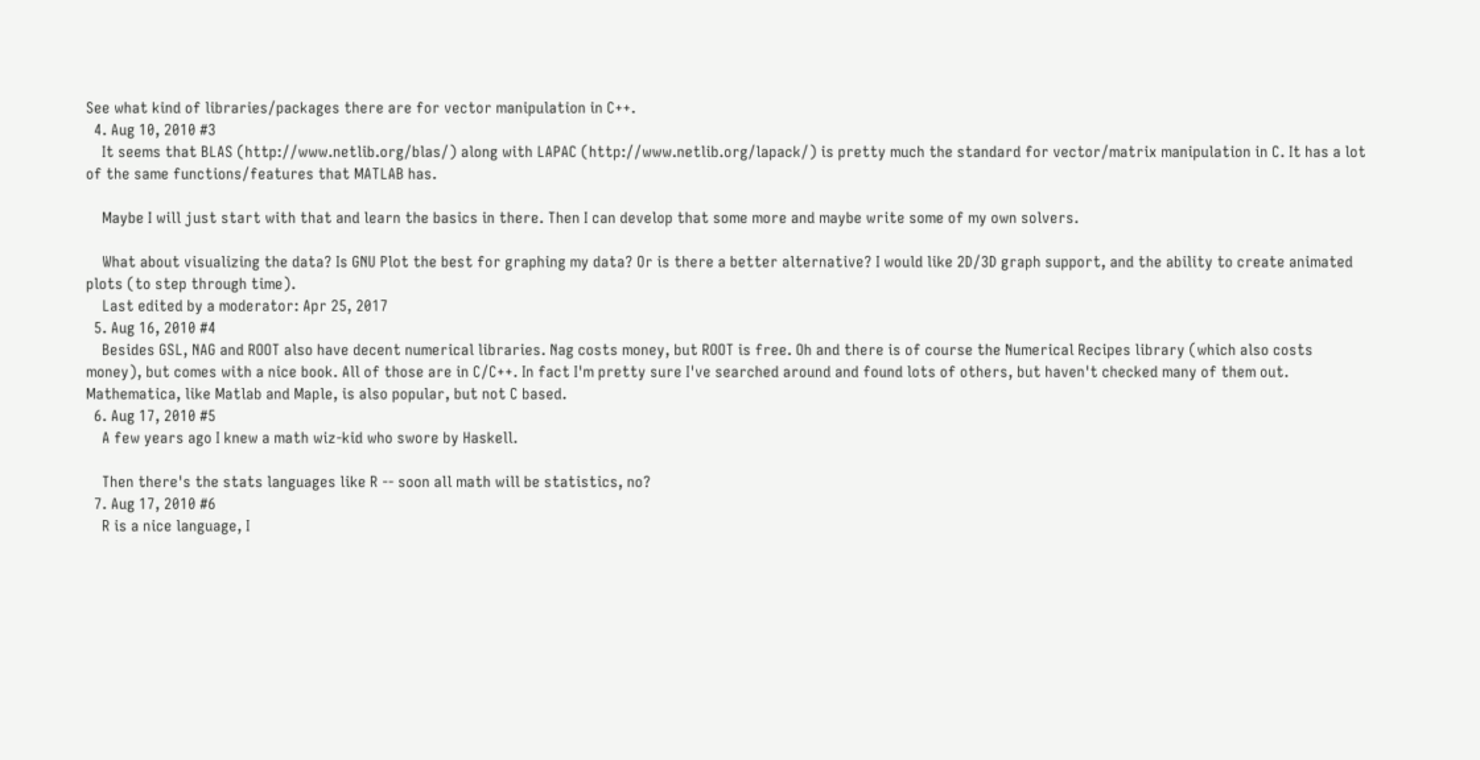See what kind of libraries/packages there are for vector manipulation in C++.
  4. Aug 10, 2010 #3
    It seems that BLAS (http://www.netlib.org/blas/) along with LAPAC (http://www.netlib.org/lapack/) is pretty much the standard for vector/matrix manipulation in C. It has a lot of the same functions/features that MATLAB has.

    Maybe I will just start with that and learn the basics in there. Then I can develop that some more and maybe write some of my own solvers.

    What about visualizing the data? Is GNU Plot the best for graphing my data? Or is there a better alternative? I would like 2D/3D graph support, and the ability to create animated plots (to step through time).
    Last edited by a moderator: Apr 25, 2017
  5. Aug 16, 2010 #4
    Besides GSL, NAG and ROOT also have decent numerical libraries. Nag costs money, but ROOT is free. Oh and there is of course the Numerical Recipes library (which also costs money), but comes with a nice book. All of those are in C/C++. In fact I'm pretty sure I've searched around and found lots of others, but haven't checked many of them out. Mathematica, like Matlab and Maple, is also popular, but not C based.
  6. Aug 17, 2010 #5
    A few years ago I knew a math wiz-kid who swore by Haskell.

    Then there's the stats languages like R -- soon all math will be statistics, no?
  7. Aug 17, 2010 #6
    R is a nice language, I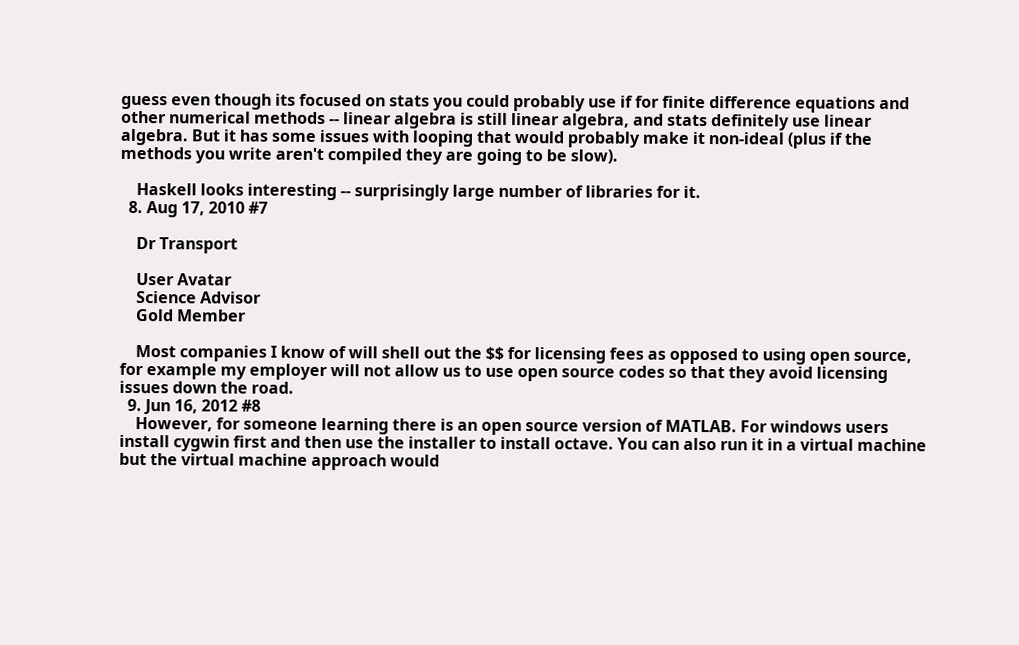guess even though its focused on stats you could probably use if for finite difference equations and other numerical methods -- linear algebra is still linear algebra, and stats definitely use linear algebra. But it has some issues with looping that would probably make it non-ideal (plus if the methods you write aren't compiled they are going to be slow).

    Haskell looks interesting -- surprisingly large number of libraries for it.
  8. Aug 17, 2010 #7

    Dr Transport

    User Avatar
    Science Advisor
    Gold Member

    Most companies I know of will shell out the $$ for licensing fees as opposed to using open source, for example my employer will not allow us to use open source codes so that they avoid licensing issues down the road.
  9. Jun 16, 2012 #8
    However, for someone learning there is an open source version of MATLAB. For windows users install cygwin first and then use the installer to install octave. You can also run it in a virtual machine but the virtual machine approach would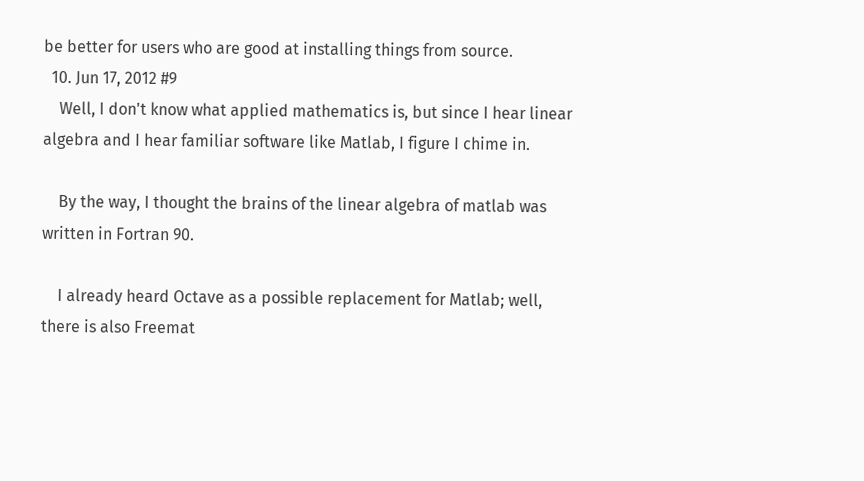be better for users who are good at installing things from source.
  10. Jun 17, 2012 #9
    Well, I don't know what applied mathematics is, but since I hear linear algebra and I hear familiar software like Matlab, I figure I chime in.

    By the way, I thought the brains of the linear algebra of matlab was written in Fortran 90.

    I already heard Octave as a possible replacement for Matlab; well, there is also Freemat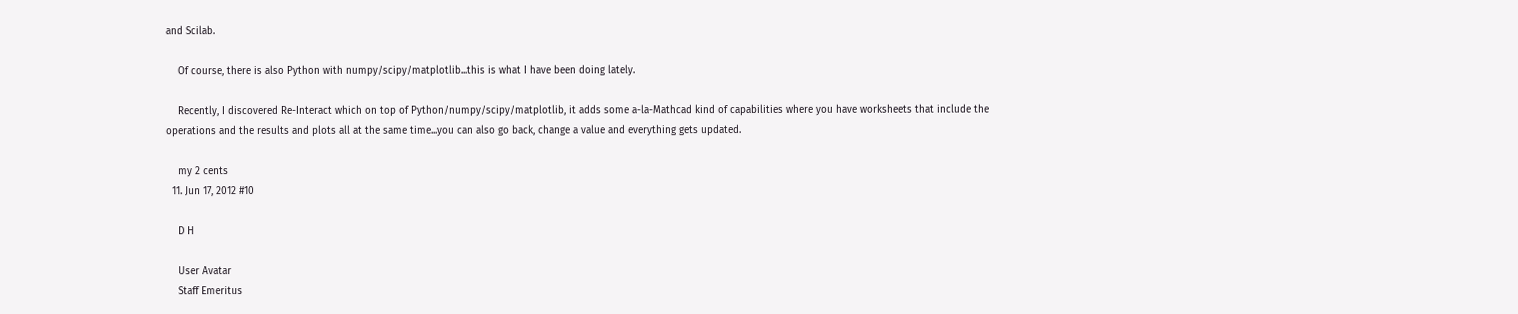and Scilab.

    Of course, there is also Python with numpy/scipy/matplotlib...this is what I have been doing lately.

    Recently, I discovered Re-Interact which on top of Python/numpy/scipy/matplotlib, it adds some a-la-Mathcad kind of capabilities where you have worksheets that include the operations and the results and plots all at the same time...you can also go back, change a value and everything gets updated.

    my 2 cents
  11. Jun 17, 2012 #10

    D H

    User Avatar
    Staff Emeritus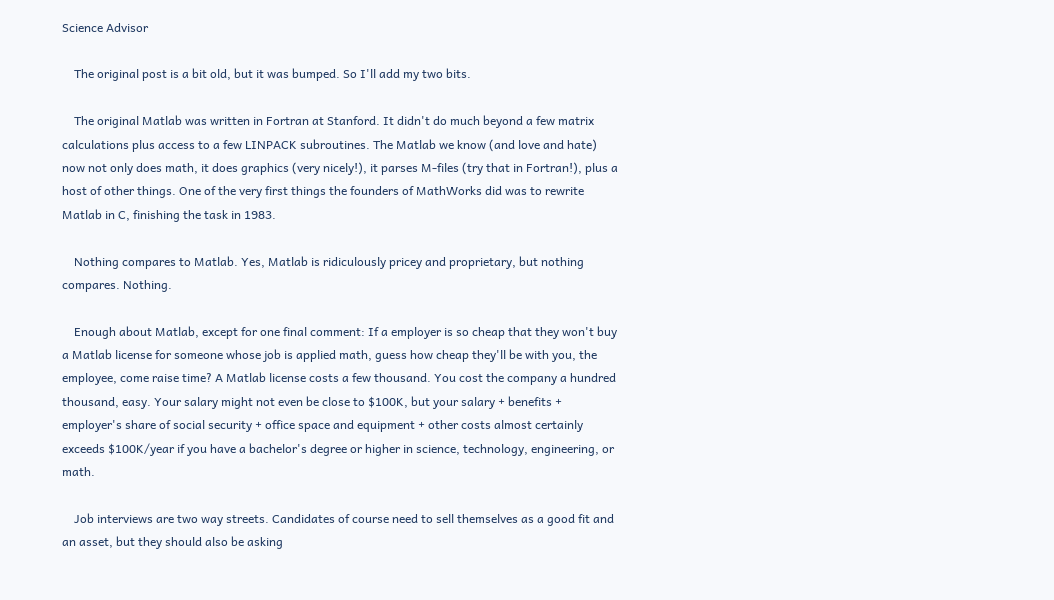Science Advisor

    The original post is a bit old, but it was bumped. So I'll add my two bits.

    The original Matlab was written in Fortran at Stanford. It didn't do much beyond a few matrix calculations plus access to a few LINPACK subroutines. The Matlab we know (and love and hate) now not only does math, it does graphics (very nicely!), it parses M-files (try that in Fortran!), plus a host of other things. One of the very first things the founders of MathWorks did was to rewrite Matlab in C, finishing the task in 1983.

    Nothing compares to Matlab. Yes, Matlab is ridiculously pricey and proprietary, but nothing compares. Nothing.

    Enough about Matlab, except for one final comment: If a employer is so cheap that they won't buy a Matlab license for someone whose job is applied math, guess how cheap they'll be with you, the employee, come raise time? A Matlab license costs a few thousand. You cost the company a hundred thousand, easy. Your salary might not even be close to $100K, but your salary + benefits + employer's share of social security + office space and equipment + other costs almost certainly exceeds $100K/year if you have a bachelor's degree or higher in science, technology, engineering, or math.

    Job interviews are two way streets. Candidates of course need to sell themselves as a good fit and an asset, but they should also be asking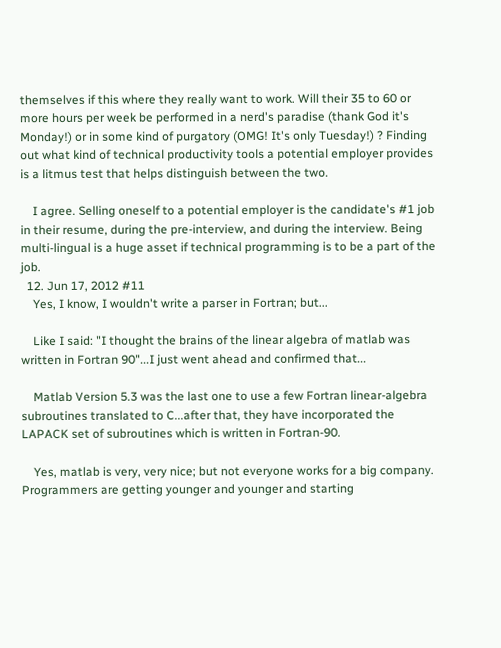themselves if this where they really want to work. Will their 35 to 60 or more hours per week be performed in a nerd's paradise (thank God it's Monday!) or in some kind of purgatory (OMG! It's only Tuesday!) ? Finding out what kind of technical productivity tools a potential employer provides is a litmus test that helps distinguish between the two.

    I agree. Selling oneself to a potential employer is the candidate's #1 job in their resume, during the pre-interview, and during the interview. Being multi-lingual is a huge asset if technical programming is to be a part of the job.
  12. Jun 17, 2012 #11
    Yes, I know, I wouldn't write a parser in Fortran; but...

    Like I said: "I thought the brains of the linear algebra of matlab was written in Fortran 90"...I just went ahead and confirmed that...

    Matlab Version 5.3 was the last one to use a few Fortran linear-algebra subroutines translated to C...after that, they have incorporated the LAPACK set of subroutines which is written in Fortran-90.

    Yes, matlab is very, very nice; but not everyone works for a big company. Programmers are getting younger and younger and starting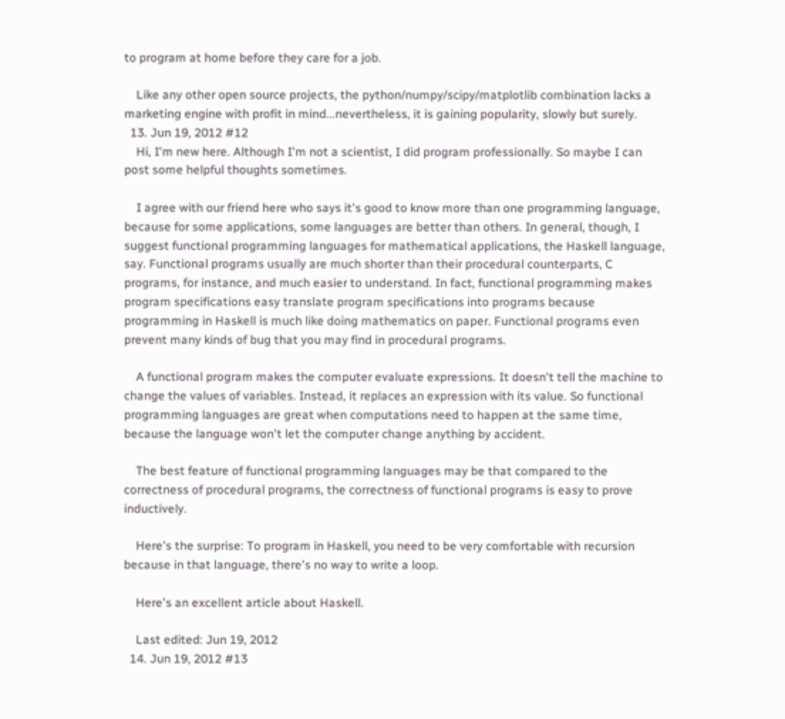to program at home before they care for a job.

    Like any other open source projects, the python/numpy/scipy/matplotlib combination lacks a marketing engine with profit in mind...nevertheless, it is gaining popularity, slowly but surely.
  13. Jun 19, 2012 #12
    Hi, I'm new here. Although I'm not a scientist, I did program professionally. So maybe I can post some helpful thoughts sometimes.

    I agree with our friend here who says it's good to know more than one programming language, because for some applications, some languages are better than others. In general, though, I suggest functional programming languages for mathematical applications, the Haskell language, say. Functional programs usually are much shorter than their procedural counterparts, C programs, for instance, and much easier to understand. In fact, functional programming makes program specifications easy translate program specifications into programs because programming in Haskell is much like doing mathematics on paper. Functional programs even prevent many kinds of bug that you may find in procedural programs.

    A functional program makes the computer evaluate expressions. It doesn't tell the machine to change the values of variables. Instead, it replaces an expression with its value. So functional programming languages are great when computations need to happen at the same time, because the language won't let the computer change anything by accident.

    The best feature of functional programming languages may be that compared to the correctness of procedural programs, the correctness of functional programs is easy to prove inductively.

    Here's the surprise: To program in Haskell, you need to be very comfortable with recursion because in that language, there's no way to write a loop.

    Here's an excellent article about Haskell.

    Last edited: Jun 19, 2012
  14. Jun 19, 2012 #13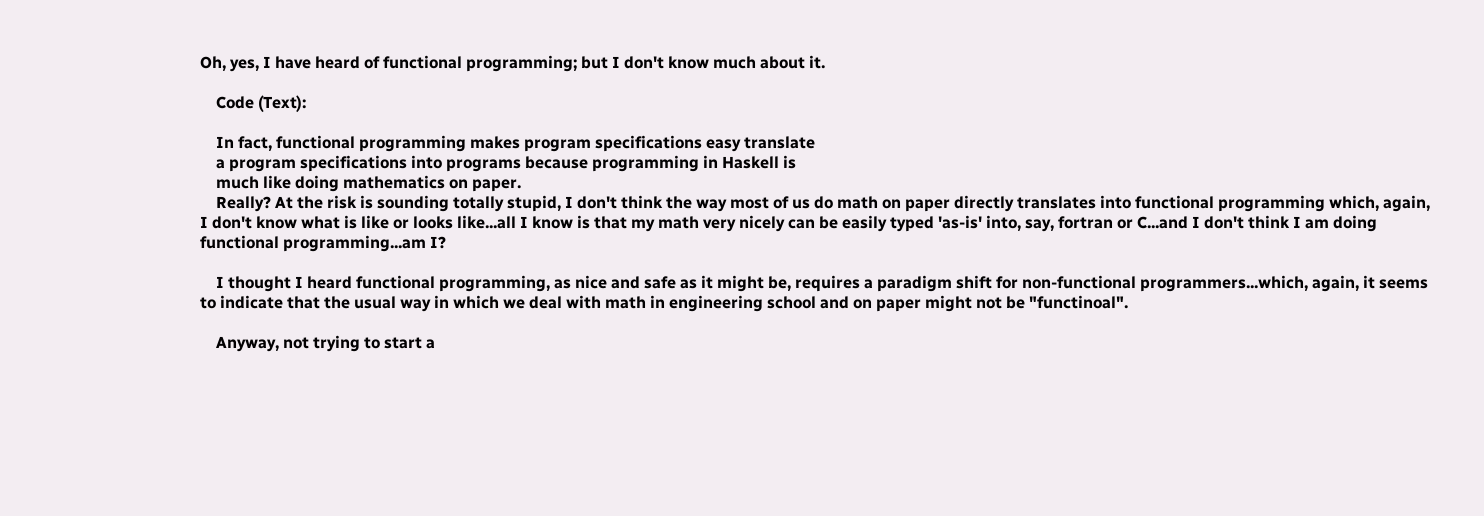Oh, yes, I have heard of functional programming; but I don't know much about it.

    Code (Text):

    In fact, functional programming makes program specifications easy translate
    a program specifications into programs because programming in Haskell is
    much like doing mathematics on paper.
    Really? At the risk is sounding totally stupid, I don't think the way most of us do math on paper directly translates into functional programming which, again, I don't know what is like or looks like...all I know is that my math very nicely can be easily typed 'as-is' into, say, fortran or C...and I don't think I am doing functional programming...am I?

    I thought I heard functional programming, as nice and safe as it might be, requires a paradigm shift for non-functional programmers...which, again, it seems to indicate that the usual way in which we deal with math in engineering school and on paper might not be "functinoal".

    Anyway, not trying to start a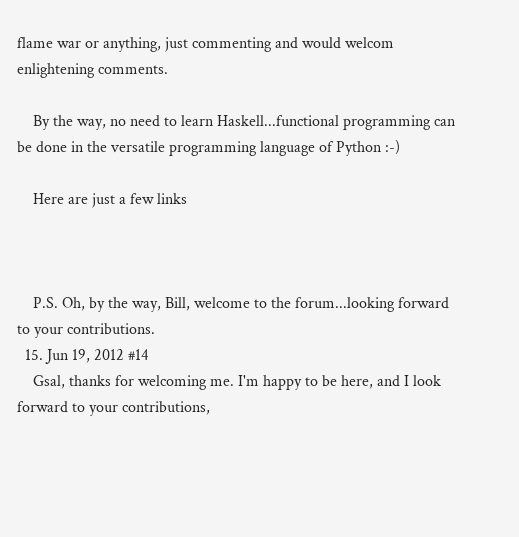flame war or anything, just commenting and would welcom enlightening comments.

    By the way, no need to learn Haskell...functional programming can be done in the versatile programming language of Python :-)

    Here are just a few links



    P.S. Oh, by the way, Bill, welcome to the forum...looking forward to your contributions.
  15. Jun 19, 2012 #14
    Gsal, thanks for welcoming me. I'm happy to be here, and I look forward to your contributions,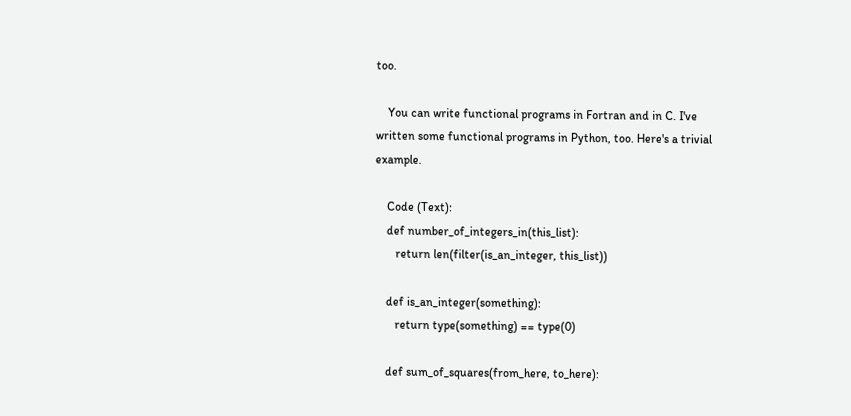too.

    You can write functional programs in Fortran and in C. I've written some functional programs in Python, too. Here's a trivial example.

    Code (Text):
    def number_of_integers_in(this_list):
       return len(filter(is_an_integer, this_list))

    def is_an_integer(something):
       return type(something) == type(0)

    def sum_of_squares(from_here, to_here):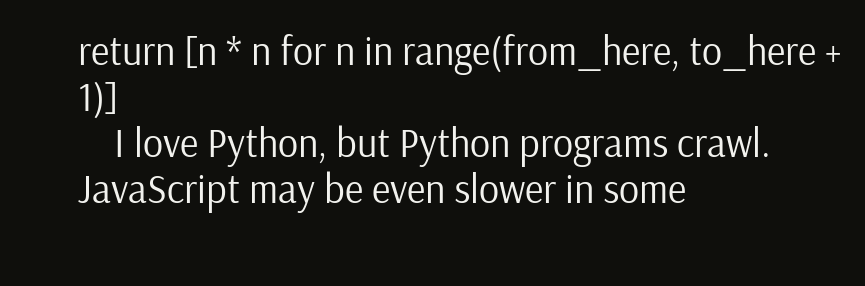return [n * n for n in range(from_here, to_here + 1)]
    I love Python, but Python programs crawl. JavaScript may be even slower in some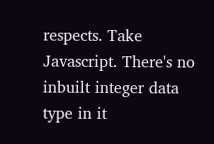respects. Take Javascript. There's no inbuilt integer data type in it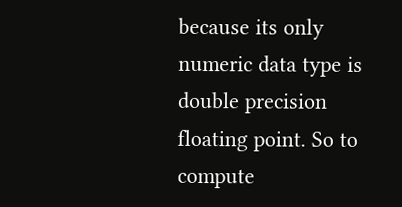because its only numeric data type is double precision floating point. So to compute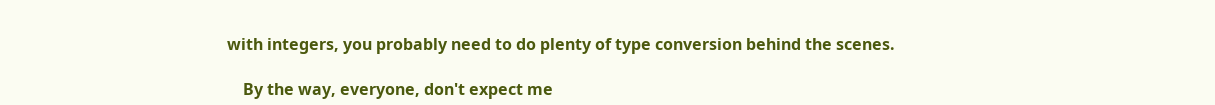with integers, you probably need to do plenty of type conversion behind the scenes.

    By the way, everyone, don't expect me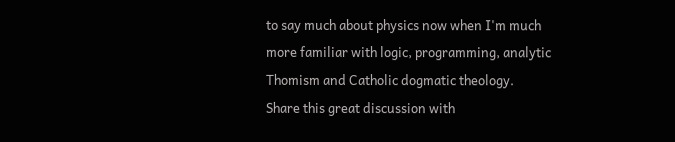to say much about physics now when I'm much more familiar with logic, programming, analytic Thomism and Catholic dogmatic theology.
Share this great discussion with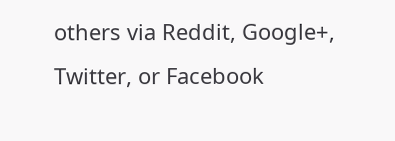others via Reddit, Google+, Twitter, or Facebook